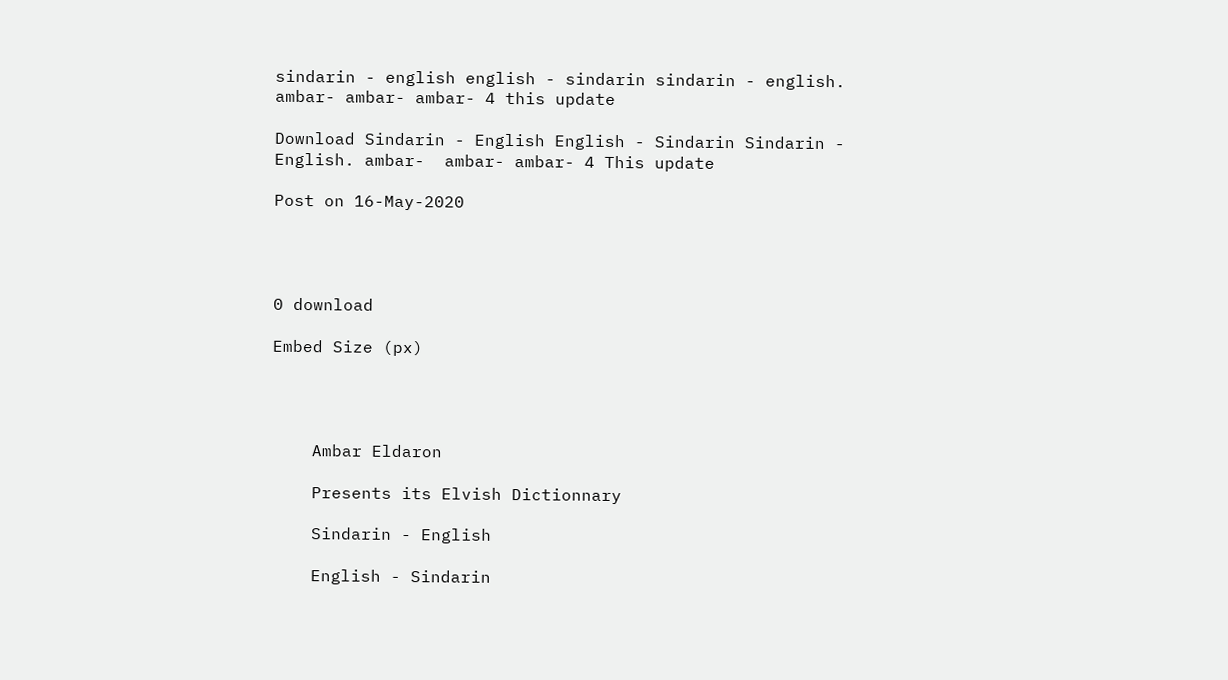sindarin - english english - sindarin sindarin - english. ambar- ambar- ambar- 4 this update

Download Sindarin - English English - Sindarin Sindarin - English. ambar-  ambar- ambar- 4 This update

Post on 16-May-2020




0 download

Embed Size (px)




    Ambar Eldaron

    Presents its Elvish Dictionnary

    Sindarin - English

    English - Sindarin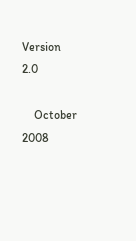Version 2.0

    October 2008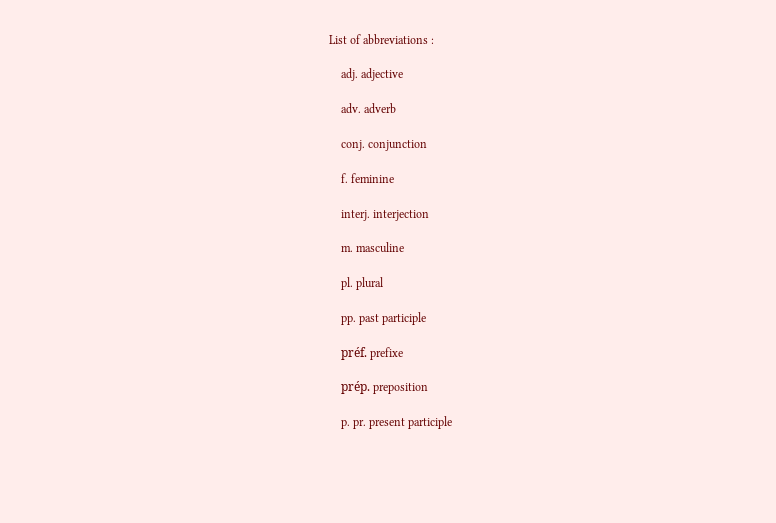List of abbreviations :

    adj. adjective

    adv. adverb

    conj. conjunction

    f. feminine

    interj. interjection

    m. masculine

    pl. plural

    pp. past participle

    préf. prefixe

    prép. preposition

    p. pr. present participle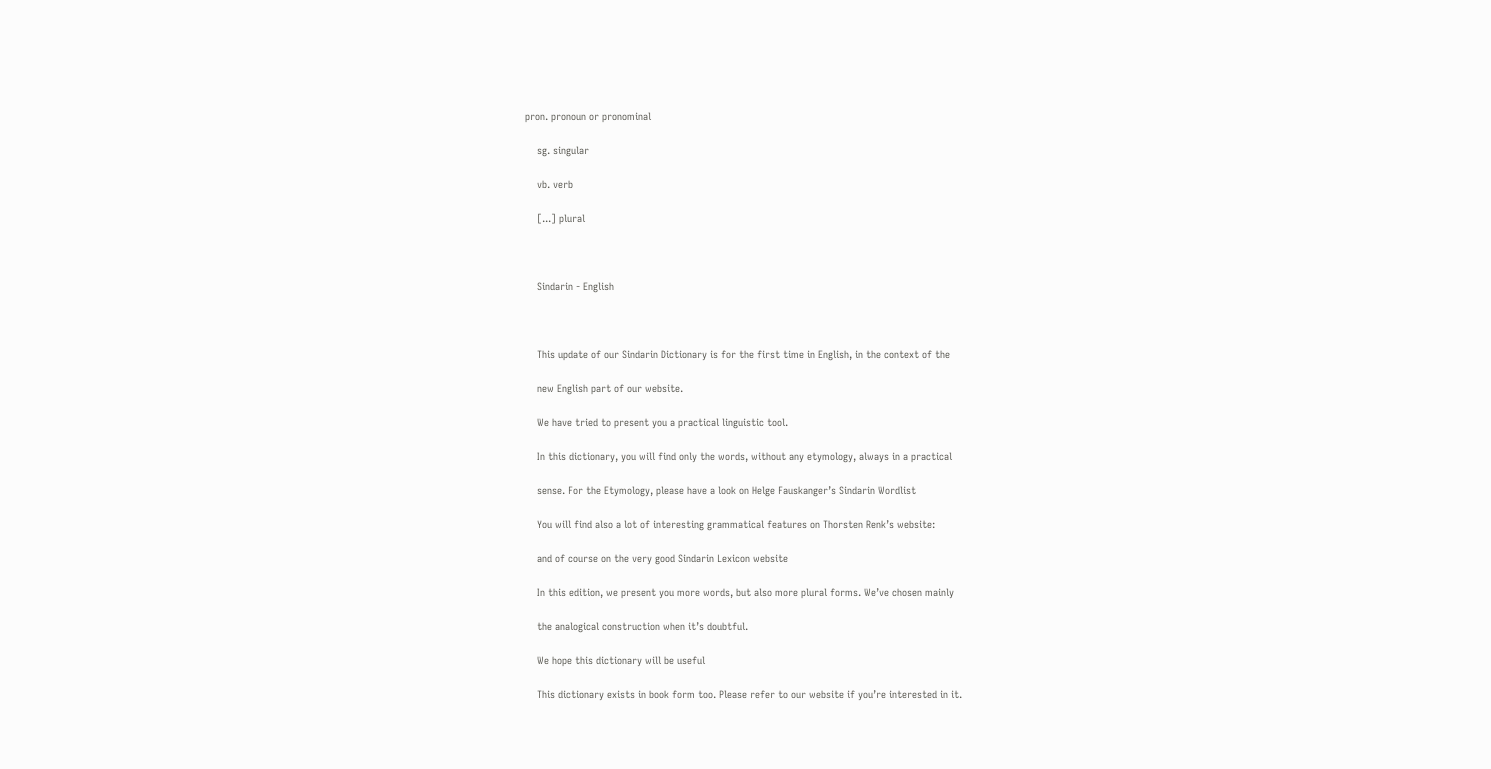pron. pronoun or pronominal

    sg. singular

    vb. verb

    [...] plural



    Sindarin - English



    This update of our Sindarin Dictionary is for the first time in English, in the context of the

    new English part of our website.

    We have tried to present you a practical linguistic tool.

    In this dictionary, you will find only the words, without any etymology, always in a practical

    sense. For the Etymology, please have a look on Helge Fauskanger’s Sindarin Wordlist

    You will find also a lot of interesting grammatical features on Thorsten Renk’s website:

    and of course on the very good Sindarin Lexicon website

    In this edition, we present you more words, but also more plural forms. We’ve chosen mainly

    the analogical construction when it’s doubtful.

    We hope this dictionary will be useful

    This dictionary exists in book form too. Please refer to our website if you’re interested in it.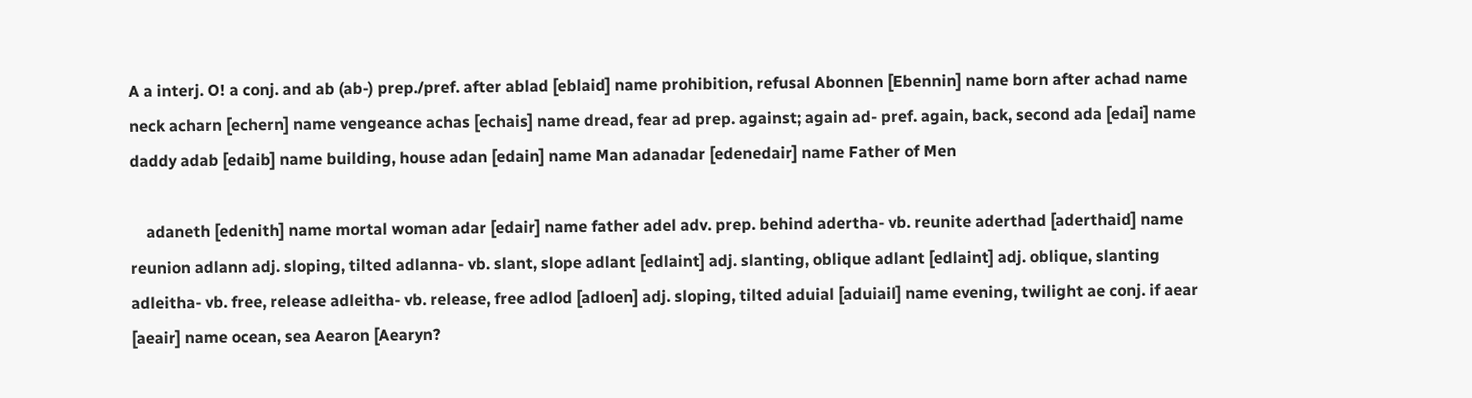A a interj. O! a conj. and ab (ab-) prep./pref. after ablad [eblaid] name prohibition, refusal Abonnen [Ebennin] name born after achad name neck acharn [echern] name vengeance achas [echais] name dread, fear ad prep. against; again ad- pref. again, back, second ada [edai] name daddy adab [edaib] name building, house adan [edain] name Man adanadar [edenedair] name Father of Men

    adaneth [edenith] name mortal woman adar [edair] name father adel adv. prep. behind adertha- vb. reunite aderthad [aderthaid] name reunion adlann adj. sloping, tilted adlanna- vb. slant, slope adlant [edlaint] adj. slanting, oblique adlant [edlaint] adj. oblique, slanting adleitha- vb. free, release adleitha- vb. release, free adlod [adloen] adj. sloping, tilted aduial [aduiail] name evening, twilight ae conj. if aear [aeair] name ocean, sea Aearon [Aearyn?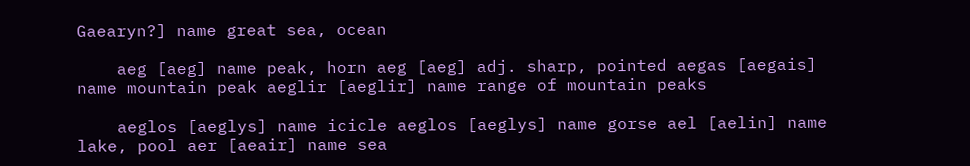Gaearyn?] name great sea, ocean

    aeg [aeg] name peak, horn aeg [aeg] adj. sharp, pointed aegas [aegais] name mountain peak aeglir [aeglir] name range of mountain peaks

    aeglos [aeglys] name icicle aeglos [aeglys] name gorse ael [aelin] name lake, pool aer [aeair] name sea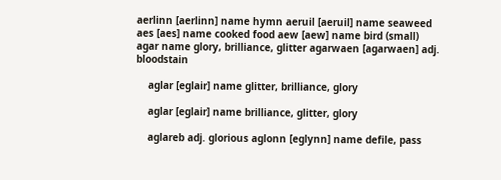aerlinn [aerlinn] name hymn aeruil [aeruil] name seaweed aes [aes] name cooked food aew [aew] name bird (small) agar name glory, brilliance, glitter agarwaen [agarwaen] adj. bloodstain

    aglar [eglair] name glitter, brilliance, glory

    aglar [eglair] name brilliance, glitter, glory

    aglareb adj. glorious aglonn [eglynn] name defile, pass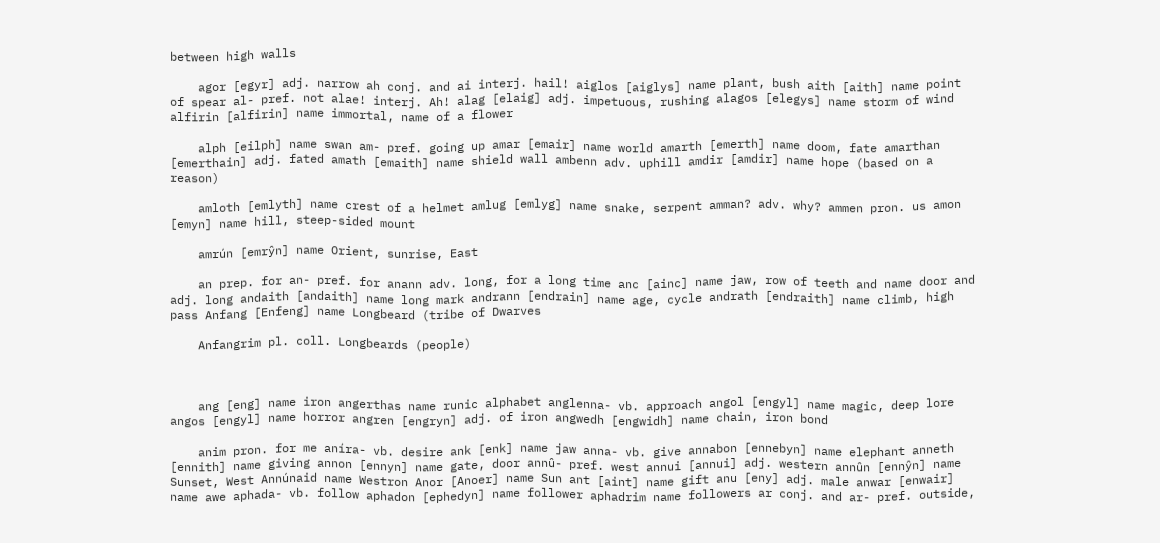between high walls

    agor [egyr] adj. narrow ah conj. and ai interj. hail! aiglos [aiglys] name plant, bush aith [aith] name point of spear al- pref. not alae! interj. Ah! alag [elaig] adj. impetuous, rushing alagos [elegys] name storm of wind alfirin [alfirin] name immortal, name of a flower

    alph [eilph] name swan am- pref. going up amar [emair] name world amarth [emerth] name doom, fate amarthan [emerthain] adj. fated amath [emaith] name shield wall ambenn adv. uphill amdir [amdir] name hope (based on a reason)

    amloth [emlyth] name crest of a helmet amlug [emlyg] name snake, serpent amman? adv. why? ammen pron. us amon [emyn] name hill, steep-sided mount

    amrún [emrŷn] name Orient, sunrise, East

    an prep. for an- pref. for anann adv. long, for a long time anc [ainc] name jaw, row of teeth and name door and adj. long andaith [andaith] name long mark andrann [endrain] name age, cycle andrath [endraith] name climb, high pass Anfang [Enfeng] name Longbeard (tribe of Dwarves

    Anfangrim pl. coll. Longbeards (people)



    ang [eng] name iron angerthas name runic alphabet anglenna- vb. approach angol [engyl] name magic, deep lore angos [engyl] name horror angren [engryn] adj. of iron angwedh [engwidh] name chain, iron bond

    anim pron. for me aníra- vb. desire ank [enk] name jaw anna- vb. give annabon [ennebyn] name elephant anneth [ennith] name giving annon [ennyn] name gate, door annû- pref. west annui [annui] adj. western annûn [ennŷn] name Sunset, West Annúnaid name Westron Anor [Anoer] name Sun ant [aint] name gift anu [eny] adj. male anwar [enwair] name awe aphada- vb. follow aphadon [ephedyn] name follower aphadrim name followers ar conj. and ar- pref. outside,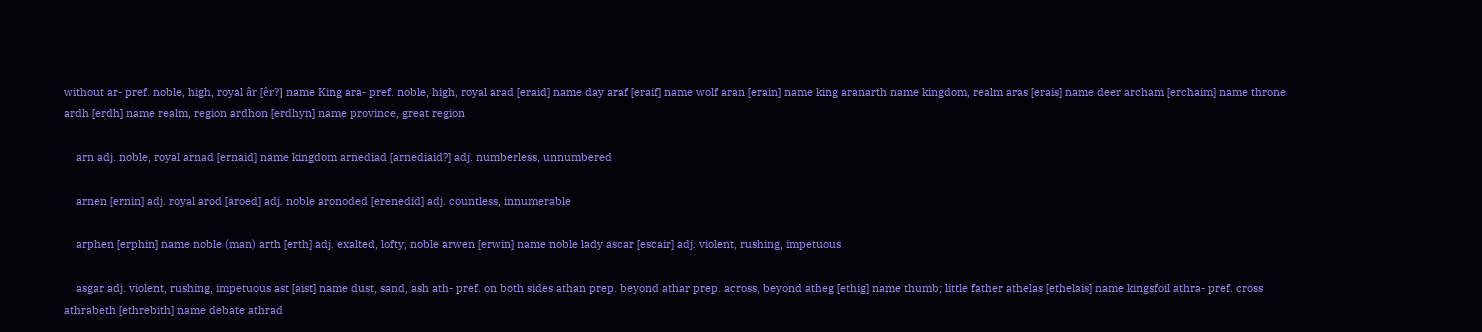without ar- pref. noble, high, royal âr [êr?] name King ara- pref. noble, high, royal arad [eraid] name day araf [eraif] name wolf aran [erain] name king aranarth name kingdom, realm aras [erais] name deer archam [erchaim] name throne ardh [erdh] name realm, region ardhon [erdhyn] name province, great region

    arn adj. noble, royal arnad [ernaid] name kingdom arnediad [arnediaid?] adj. numberless, unnumbered

    arnen [ernin] adj. royal arod [aroed] adj. noble aronoded [erenedid] adj. countless, innumerable

    arphen [erphin] name noble (man) arth [erth] adj. exalted, lofty, noble arwen [erwin] name noble lady ascar [escair] adj. violent, rushing, impetuous

    asgar adj. violent, rushing, impetuous ast [aist] name dust, sand, ash ath- pref. on both sides athan prep. beyond athar prep. across, beyond atheg [ethig] name thumb; little father athelas [ethelais] name kingsfoil athra- pref. cross athrabeth [ethrebith] name debate athrad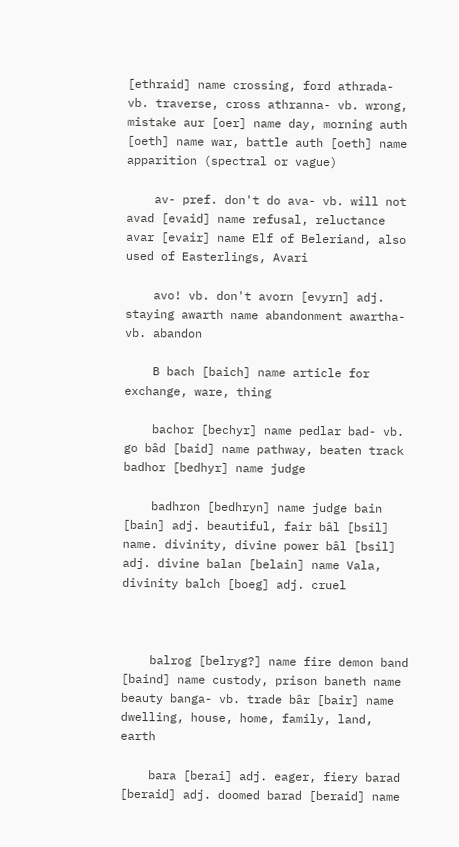[ethraid] name crossing, ford athrada- vb. traverse, cross athranna- vb. wrong, mistake aur [oer] name day, morning auth [oeth] name war, battle auth [oeth] name apparition (spectral or vague)

    av- pref. don't do ava- vb. will not avad [evaid] name refusal, reluctance avar [evair] name Elf of Beleriand, also used of Easterlings, Avari

    avo! vb. don't avorn [evyrn] adj. staying awarth name abandonment awartha- vb. abandon

    B bach [baich] name article for exchange, ware, thing

    bachor [bechyr] name pedlar bad- vb. go bâd [baid] name pathway, beaten track badhor [bedhyr] name judge

    badhron [bedhryn] name judge bain [bain] adj. beautiful, fair bâl [bsil] name. divinity, divine power bâl [bsil] adj. divine balan [belain] name Vala, divinity balch [boeg] adj. cruel



    balrog [belryg?] name fire demon band [baind] name custody, prison baneth name beauty banga- vb. trade bâr [bair] name dwelling, house, home, family, land, earth

    bara [berai] adj. eager, fiery barad [beraid] adj. doomed barad [beraid] name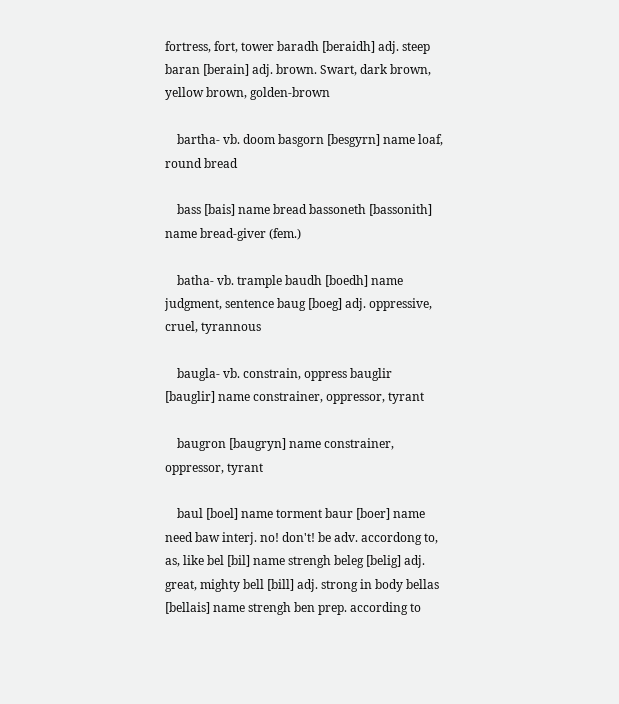fortress, fort, tower baradh [beraidh] adj. steep baran [berain] adj. brown. Swart, dark brown, yellow brown, golden-brown

    bartha- vb. doom basgorn [besgyrn] name loaf, round bread

    bass [bais] name bread bassoneth [bassonith] name bread-giver (fem.)

    batha- vb. trample baudh [boedh] name judgment, sentence baug [boeg] adj. oppressive, cruel, tyrannous

    baugla- vb. constrain, oppress bauglir [bauglir] name constrainer, oppressor, tyrant

    baugron [baugryn] name constrainer, oppressor, tyrant

    baul [boel] name torment baur [boer] name need baw interj. no! don't! be adv. accordong to, as, like bel [bil] name strengh beleg [belig] adj. great, mighty bell [bill] adj. strong in body bellas [bellais] name strengh ben prep. according to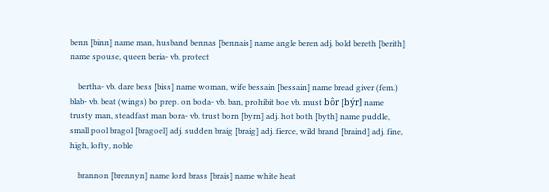benn [binn] name man, husband bennas [bennais] name angle beren adj. bold bereth [berith] name spouse, queen beria- vb. protect

    bertha- vb. dare bess [biss] name woman, wife bessain [bessain] name bread giver (fem.) blab- vb. beat (wings) bo prep. on boda- vb. ban, prohibit boe vb. must bôr [býr] name trusty man, steadfast man bora- vb. trust born [byrn] adj. hot both [byth] name puddle, small pool bragol [bragoel] adj. sudden braig [braig] adj. fierce, wild brand [braind] adj. fine, high, lofty, noble

    brannon [brennyn] name lord brass [brais] name white heat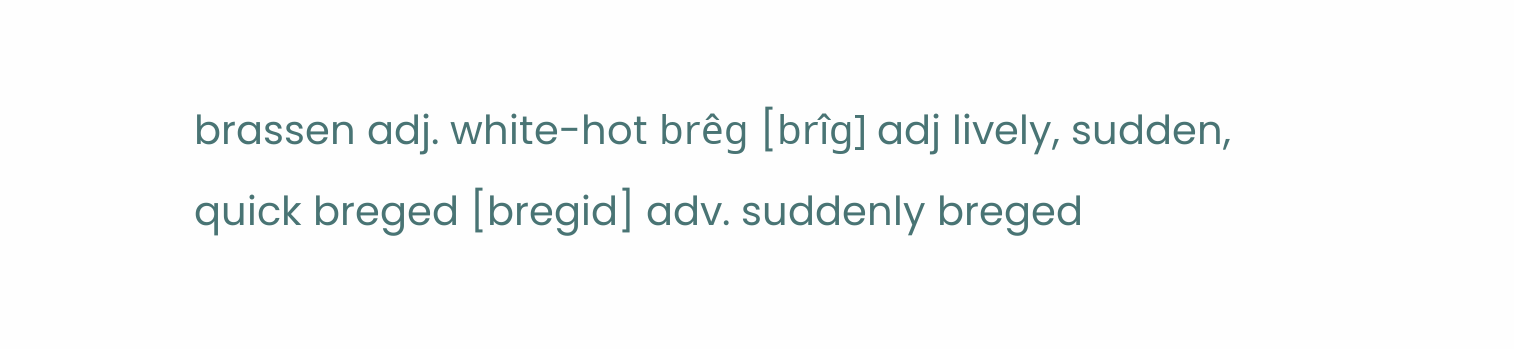brassen adj. white-hot brêg [brîg] adj lively, sudden, quick breged [bregid] adv. suddenly breged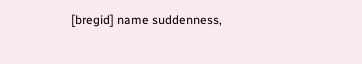[bregid] name suddenness,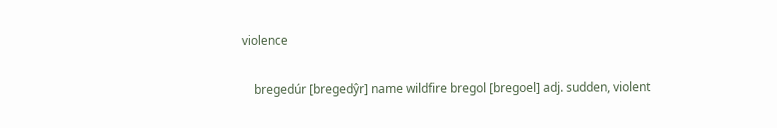violence

    bregedúr [bregedŷr] name wildfire bregol [bregoel] adj. sudden, violent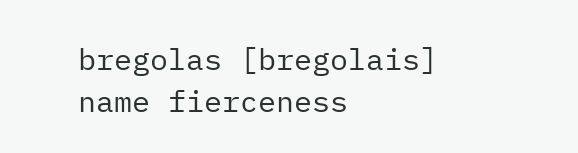bregolas [bregolais] name fierceness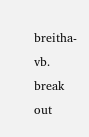breitha- vb. break out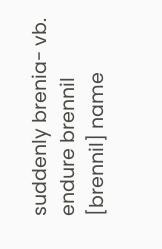suddenly brenia- vb. endure brennil [brennil] name